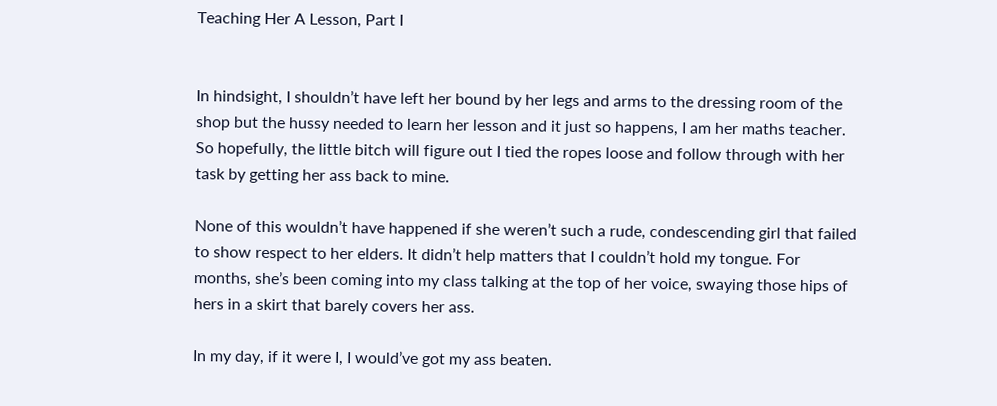Teaching Her A Lesson, Part I


In hindsight, I shouldn’t have left her bound by her legs and arms to the dressing room of the shop but the hussy needed to learn her lesson and it just so happens, I am her maths teacher. So hopefully, the little bitch will figure out I tied the ropes loose and follow through with her task by getting her ass back to mine.

None of this wouldn’t have happened if she weren’t such a rude, condescending girl that failed to show respect to her elders. It didn’t help matters that I couldn’t hold my tongue. For months, she’s been coming into my class talking at the top of her voice, swaying those hips of hers in a skirt that barely covers her ass.

In my day, if it were I, I would’ve got my ass beaten.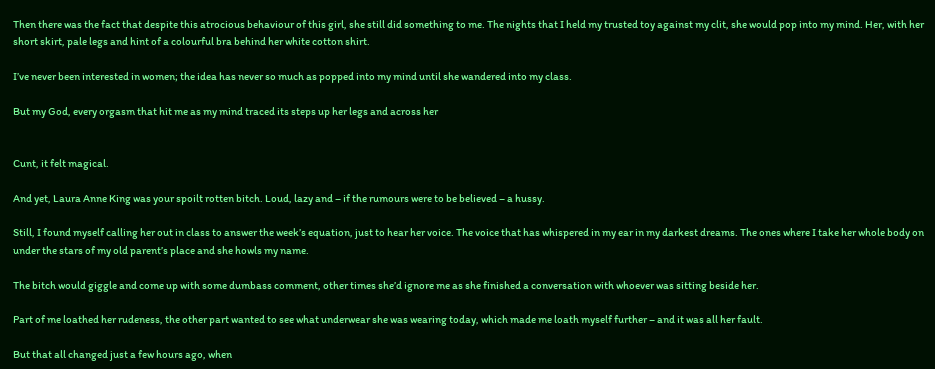Then there was the fact that despite this atrocious behaviour of this girl, she still did something to me. The nights that I held my trusted toy against my clit, she would pop into my mind. Her, with her short skirt, pale legs and hint of a colourful bra behind her white cotton shirt.

I’ve never been interested in women; the idea has never so much as popped into my mind until she wandered into my class.

But my God, every orgasm that hit me as my mind traced its steps up her legs and across her


Cunt, it felt magical.

And yet, Laura Anne King was your spoilt rotten bitch. Loud, lazy and – if the rumours were to be believed – a hussy.

Still, I found myself calling her out in class to answer the week’s equation, just to hear her voice. The voice that has whispered in my ear in my darkest dreams. The ones where I take her whole body on under the stars of my old parent’s place and she howls my name.

The bitch would giggle and come up with some dumbass comment, other times she’d ignore me as she finished a conversation with whoever was sitting beside her.

Part of me loathed her rudeness, the other part wanted to see what underwear she was wearing today, which made me loath myself further – and it was all her fault.

But that all changed just a few hours ago, when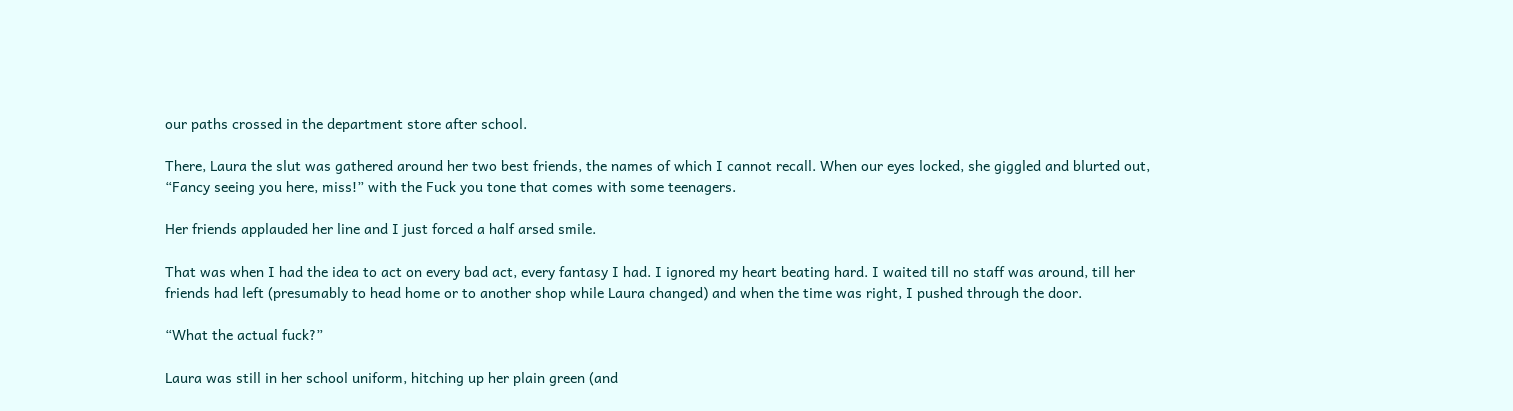our paths crossed in the department store after school.

There, Laura the slut was gathered around her two best friends, the names of which I cannot recall. When our eyes locked, she giggled and blurted out, “Fancy seeing you here, miss!” with the Fuck you tone that comes with some teenagers.

Her friends applauded her line and I just forced a half arsed smile.

That was when I had the idea to act on every bad act, every fantasy I had. I ignored my heart beating hard. I waited till no staff was around, till her friends had left (presumably to head home or to another shop while Laura changed) and when the time was right, I pushed through the door.

“What the actual fuck?”

Laura was still in her school uniform, hitching up her plain green (and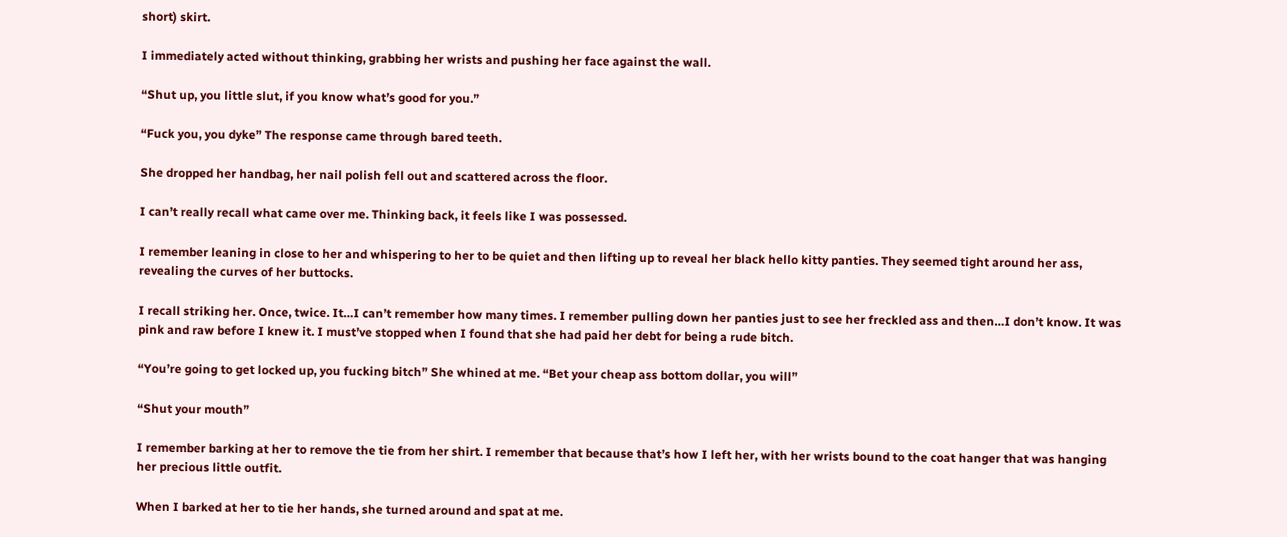short) skirt.

I immediately acted without thinking, grabbing her wrists and pushing her face against the wall.

“Shut up, you little slut, if you know what’s good for you.”

“Fuck you, you dyke” The response came through bared teeth.

She dropped her handbag, her nail polish fell out and scattered across the floor.

I can’t really recall what came over me. Thinking back, it feels like I was possessed.

I remember leaning in close to her and whispering to her to be quiet and then lifting up to reveal her black hello kitty panties. They seemed tight around her ass, revealing the curves of her buttocks.

I recall striking her. Once, twice. It…I can’t remember how many times. I remember pulling down her panties just to see her freckled ass and then…I don’t know. It was pink and raw before I knew it. I must’ve stopped when I found that she had paid her debt for being a rude bitch.

“You’re going to get locked up, you fucking bitch” She whined at me. “Bet your cheap ass bottom dollar, you will”

“Shut your mouth”

I remember barking at her to remove the tie from her shirt. I remember that because that’s how I left her, with her wrists bound to the coat hanger that was hanging her precious little outfit.

When I barked at her to tie her hands, she turned around and spat at me.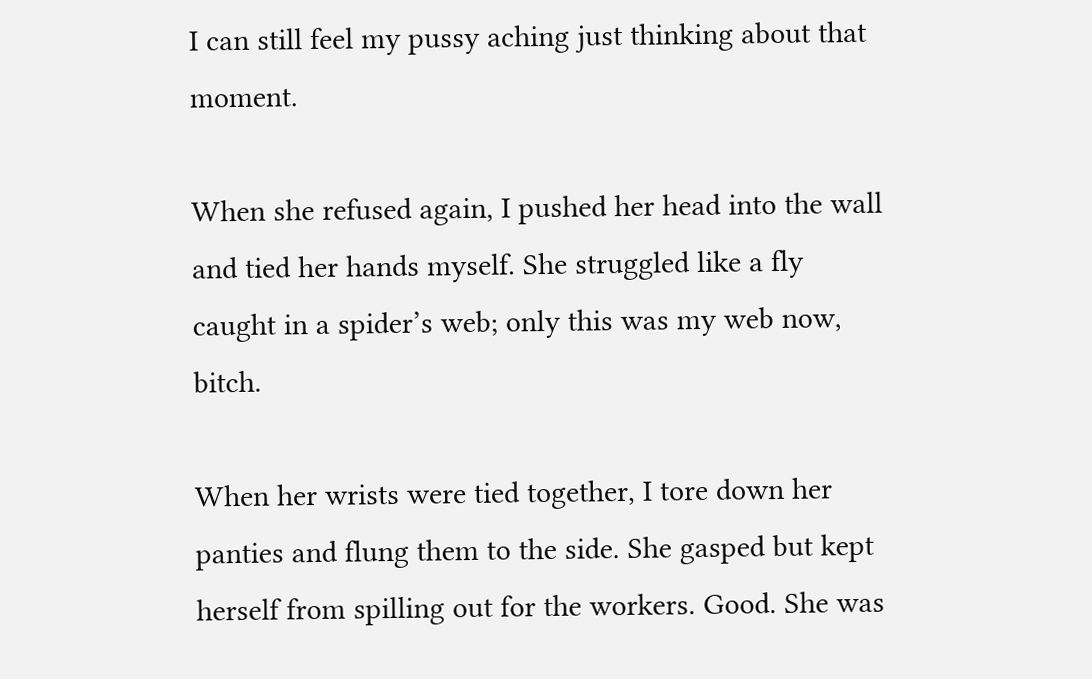I can still feel my pussy aching just thinking about that moment.

When she refused again, I pushed her head into the wall and tied her hands myself. She struggled like a fly caught in a spider’s web; only this was my web now, bitch.

When her wrists were tied together, I tore down her panties and flung them to the side. She gasped but kept herself from spilling out for the workers. Good. She was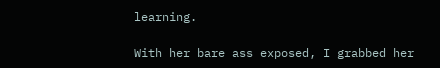learning.

With her bare ass exposed, I grabbed her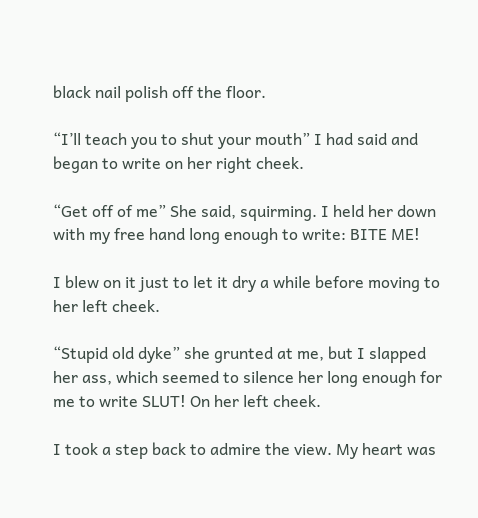black nail polish off the floor.

“I’ll teach you to shut your mouth” I had said and began to write on her right cheek.

“Get off of me” She said, squirming. I held her down with my free hand long enough to write: BITE ME!

I blew on it just to let it dry a while before moving to her left cheek.

“Stupid old dyke” she grunted at me, but I slapped her ass, which seemed to silence her long enough for me to write SLUT! On her left cheek.

I took a step back to admire the view. My heart was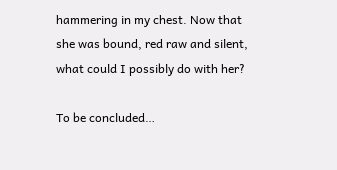hammering in my chest. Now that she was bound, red raw and silent, what could I possibly do with her?

To be concluded…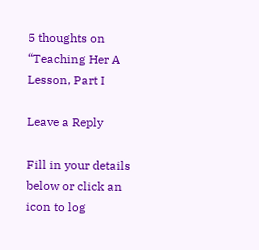5 thoughts on “Teaching Her A Lesson, Part I

Leave a Reply

Fill in your details below or click an icon to log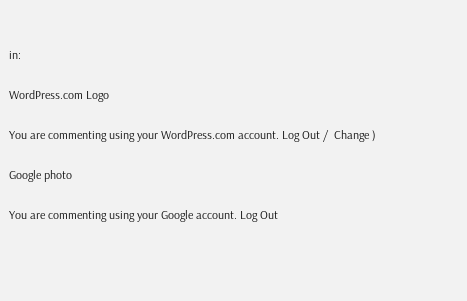in:

WordPress.com Logo

You are commenting using your WordPress.com account. Log Out /  Change )

Google photo

You are commenting using your Google account. Log Out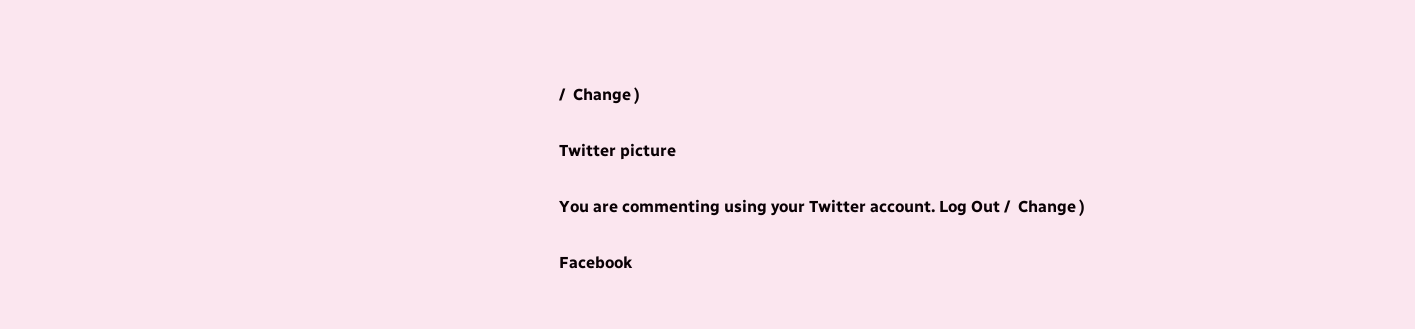/  Change )

Twitter picture

You are commenting using your Twitter account. Log Out /  Change )

Facebook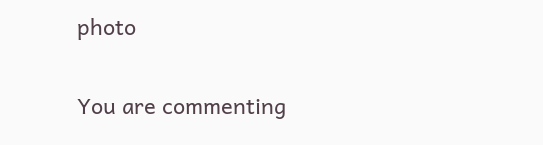photo

You are commenting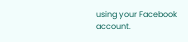using your Facebook account.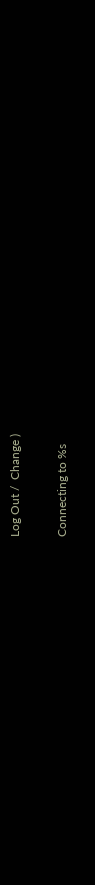Log Out /  Change )

Connecting to %s